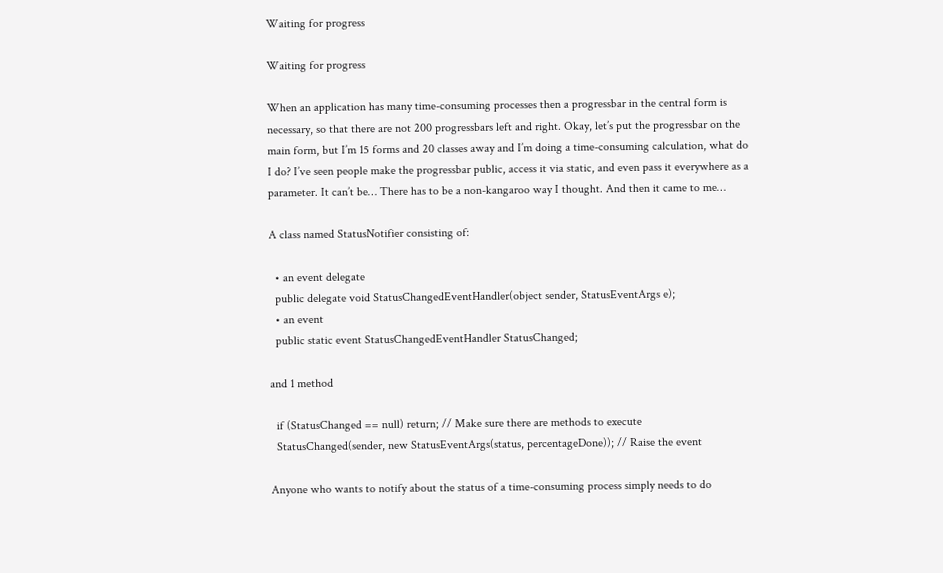Waiting for progress

Waiting for progress

When an application has many time-consuming processes then a progressbar in the central form is necessary, so that there are not 200 progressbars left and right. Okay, let’s put the progressbar on the main form, but I’m 15 forms and 20 classes away and I’m doing a time-consuming calculation, what do I do? I’ve seen people make the progressbar public, access it via static, and even pass it everywhere as a parameter. It can’t be… There has to be a non-kangaroo way I thought. And then it came to me…

A class named StatusNotifier consisting of:

  • an event delegate
  public delegate void StatusChangedEventHandler(object sender, StatusEventArgs e);
  • an event
  public static event StatusChangedEventHandler StatusChanged;

and 1 method

  if (StatusChanged == null) return; // Make sure there are methods to execute
  StatusChanged(sender, new StatusEventArgs(status, percentageDone)); // Raise the event

Anyone who wants to notify about the status of a time-consuming process simply needs to do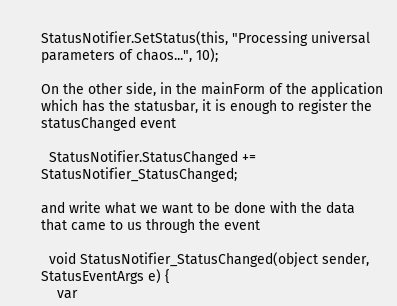StatusNotifier.SetStatus(this, "Processing universal parameters of chaos...", 10);

On the other side, in the mainForm of the application which has the statusbar, it is enough to register the statusChanged event

  StatusNotifier.StatusChanged += StatusNotifier_StatusChanged;

and write what we want to be done with the data that came to us through the event

  void StatusNotifier_StatusChanged(object sender, StatusEventArgs e) {
    var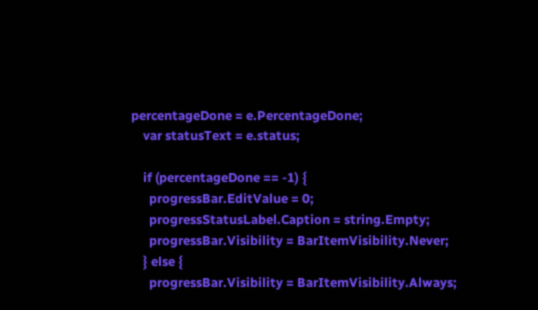percentageDone = e.PercentageDone;
    var statusText = e.status;

    if (percentageDone == -1) {
      progressBar.EditValue = 0;
      progressStatusLabel.Caption = string.Empty;
      progressBar.Visibility = BarItemVisibility.Never;
    } else {
      progressBar.Visibility = BarItemVisibility.Always;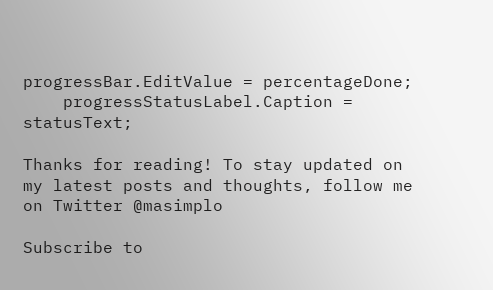progressBar.EditValue = percentageDone;
    progressStatusLabel.Caption = statusText;

Thanks for reading! To stay updated on my latest posts and thoughts, follow me on Twitter @masimplo

Subscribe to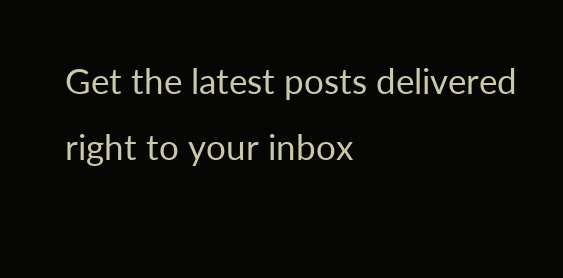Get the latest posts delivered right to your inbox